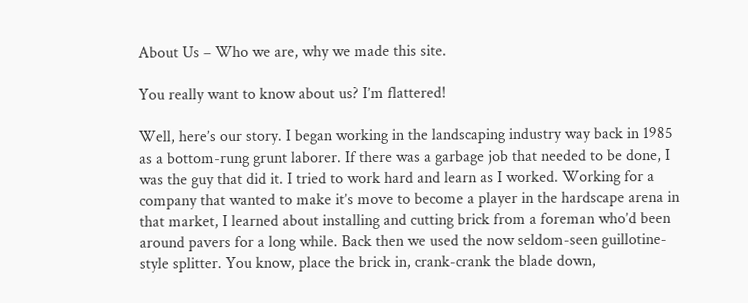About Us – Who we are, why we made this site.

You really want to know about us? I’m flattered!

Well, here’s our story. I began working in the landscaping industry way back in 1985 as a bottom-rung grunt laborer. If there was a garbage job that needed to be done, I was the guy that did it. I tried to work hard and learn as I worked. Working for a company that wanted to make it’s move to become a player in the hardscape arena in that market, I learned about installing and cutting brick from a foreman who’d been around pavers for a long while. Back then we used the now seldom-seen guillotine-style splitter. You know, place the brick in, crank-crank the blade down,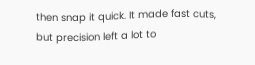then snap it quick. It made fast cuts, but precision left a lot to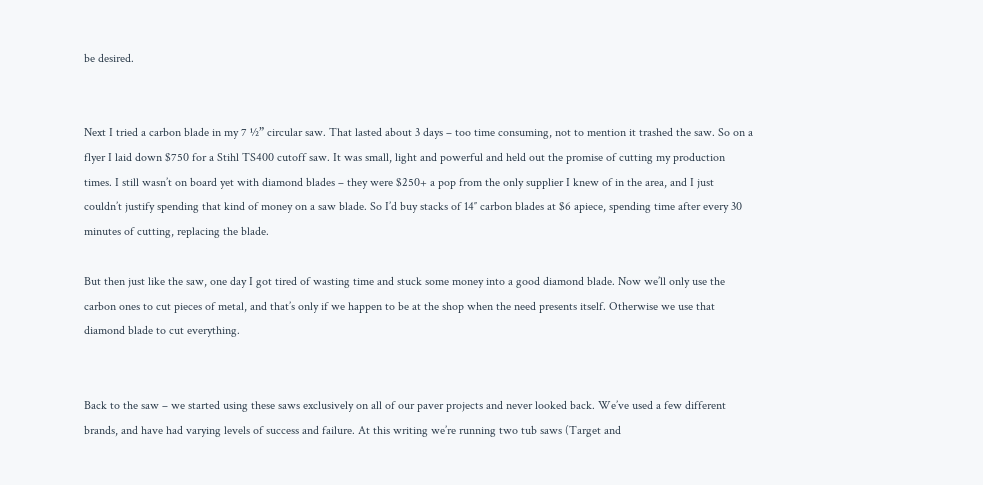be desired.


Next I tried a carbon blade in my 7 ½” circular saw. That lasted about 3 days – too time consuming, not to mention it trashed the saw. So on a flyer I laid down $750 for a Stihl TS400 cutoff saw. It was small, light and powerful and held out the promise of cutting my production times. I still wasn’t on board yet with diamond blades – they were $250+ a pop from the only supplier I knew of in the area, and I just couldn’t justify spending that kind of money on a saw blade. So I’d buy stacks of 14″ carbon blades at $6 apiece, spending time after every 30 minutes of cutting, replacing the blade.

But then just like the saw, one day I got tired of wasting time and stuck some money into a good diamond blade. Now we’ll only use the carbon ones to cut pieces of metal, and that’s only if we happen to be at the shop when the need presents itself. Otherwise we use that diamond blade to cut everything.


Back to the saw – we started using these saws exclusively on all of our paver projects and never looked back. We’ve used a few different brands, and have had varying levels of success and failure. At this writing we’re running two tub saws (Target and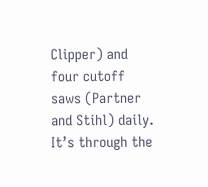Clipper) and four cutoff saws (Partner and Stihl) daily. It’s through the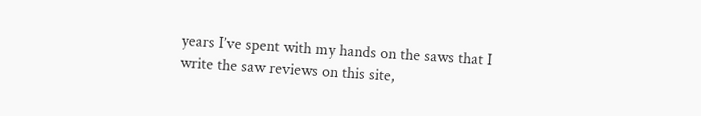years I’ve spent with my hands on the saws that I write the saw reviews on this site,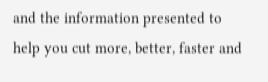and the information presented to help you cut more, better, faster and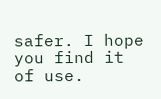safer. I hope you find it of use.